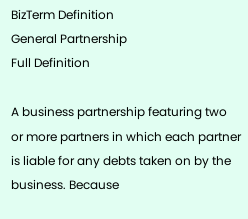BizTerm Definition
General Partnership
Full Definition

A business partnership featuring two or more partners in which each partner is liable for any debts taken on by the business. Because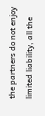the partners do not enjoy limited liability, all the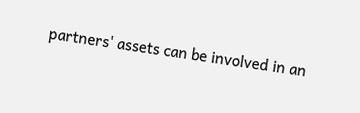partners' assets can be involved in an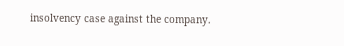insolvency case against the company.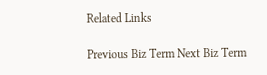Related Links

Previous Biz Term Next Biz Term